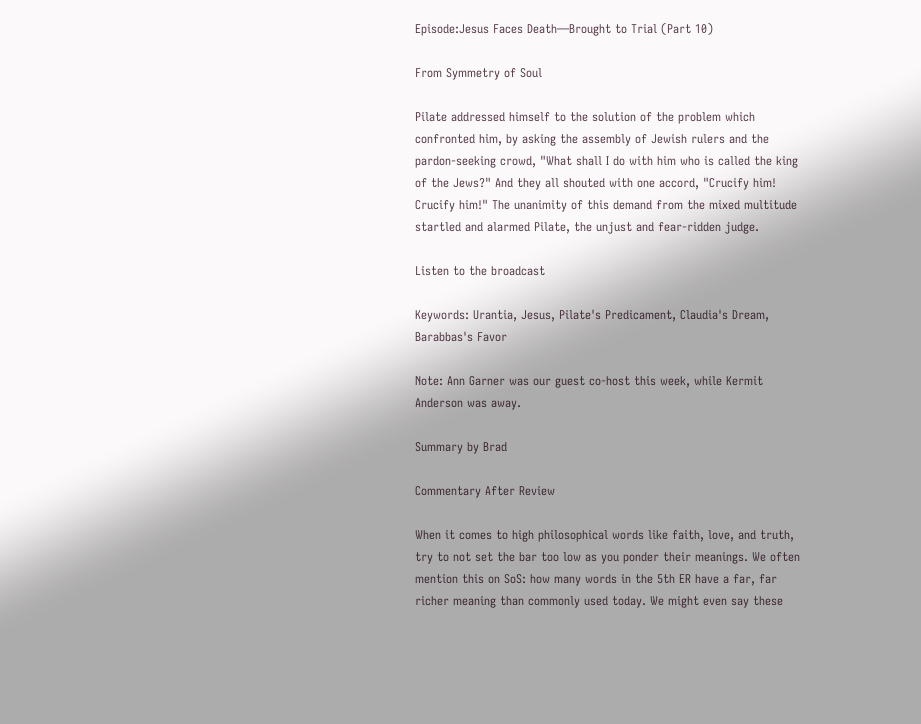Episode:Jesus Faces Death—Brought to Trial (Part 10)

From Symmetry of Soul

Pilate addressed himself to the solution of the problem which confronted him, by asking the assembly of Jewish rulers and the pardon-seeking crowd, "What shall I do with him who is called the king of the Jews?" And they all shouted with one accord, "Crucify him! Crucify him!" The unanimity of this demand from the mixed multitude startled and alarmed Pilate, the unjust and fear-ridden judge.

Listen to the broadcast

Keywords: Urantia, Jesus, Pilate's Predicament, Claudia's Dream, Barabbas's Favor

Note: Ann Garner was our guest co-host this week, while Kermit Anderson was away.

Summary by Brad

Commentary After Review

When it comes to high philosophical words like faith, love, and truth, try to not set the bar too low as you ponder their meanings. We often mention this on SoS: how many words in the 5th ER have a far, far richer meaning than commonly used today. We might even say these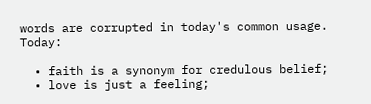words are corrupted in today's common usage. Today:

  • faith is a synonym for credulous belief;
  • love is just a feeling;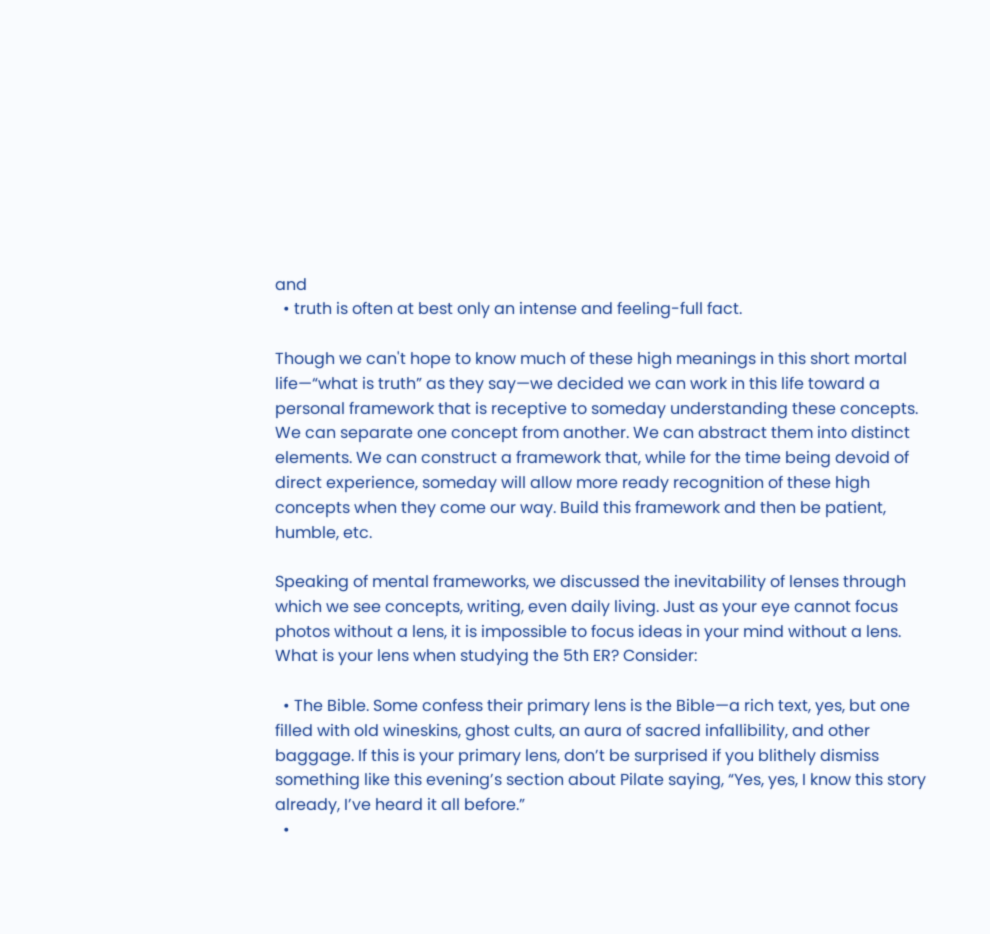and
  • truth is often at best only an intense and feeling-full fact.

Though we can't hope to know much of these high meanings in this short mortal life—“what is truth” as they say—we decided we can work in this life toward a personal framework that is receptive to someday understanding these concepts. We can separate one concept from another. We can abstract them into distinct elements. We can construct a framework that, while for the time being devoid of direct experience, someday will allow more ready recognition of these high concepts when they come our way. Build this framework and then be patient, humble, etc.

Speaking of mental frameworks, we discussed the inevitability of lenses through which we see concepts, writing, even daily living. Just as your eye cannot focus photos without a lens, it is impossible to focus ideas in your mind without a lens. What is your lens when studying the 5th ER? Consider:

  • The Bible. Some confess their primary lens is the Bible—a rich text, yes, but one filled with old wineskins, ghost cults, an aura of sacred infallibility, and other baggage. If this is your primary lens, don’t be surprised if you blithely dismiss something like this evening’s section about Pilate saying, “Yes, yes, I know this story already, I’ve heard it all before.”
  •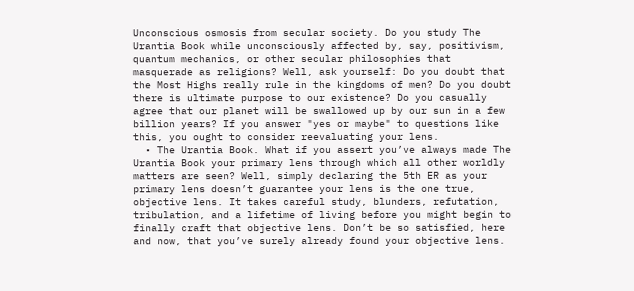Unconscious osmosis from secular society. Do you study The Urantia Book while unconsciously affected by, say, positivism, quantum mechanics, or other secular philosophies that masquerade as religions? Well, ask yourself: Do you doubt that the Most Highs really rule in the kingdoms of men? Do you doubt there is ultimate purpose to our existence? Do you casually agree that our planet will be swallowed up by our sun in a few billion years? If you answer "yes or maybe" to questions like this, you ought to consider reevaluating your lens.
  • The Urantia Book. What if you assert you’ve always made The Urantia Book your primary lens through which all other worldly matters are seen? Well, simply declaring the 5th ER as your primary lens doesn’t guarantee your lens is the one true, objective lens. It takes careful study, blunders, refutation, tribulation, and a lifetime of living before you might begin to finally craft that objective lens. Don’t be so satisfied, here and now, that you’ve surely already found your objective lens.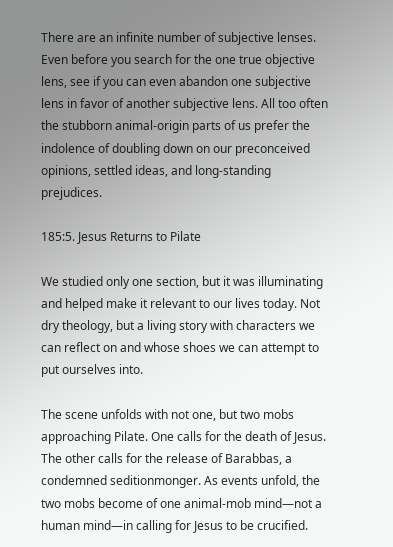There are an infinite number of subjective lenses. Even before you search for the one true objective lens, see if you can even abandon one subjective lens in favor of another subjective lens. All too often the stubborn animal-origin parts of us prefer the indolence of doubling down on our preconceived opinions, settled ideas, and long-standing prejudices.

185:5. Jesus Returns to Pilate

We studied only one section, but it was illuminating and helped make it relevant to our lives today. Not dry theology, but a living story with characters we can reflect on and whose shoes we can attempt to put ourselves into.

The scene unfolds with not one, but two mobs approaching Pilate. One calls for the death of Jesus. The other calls for the release of Barabbas, a condemned seditionmonger. As events unfold, the two mobs become of one animal-mob mind—not a human mind—in calling for Jesus to be crucified.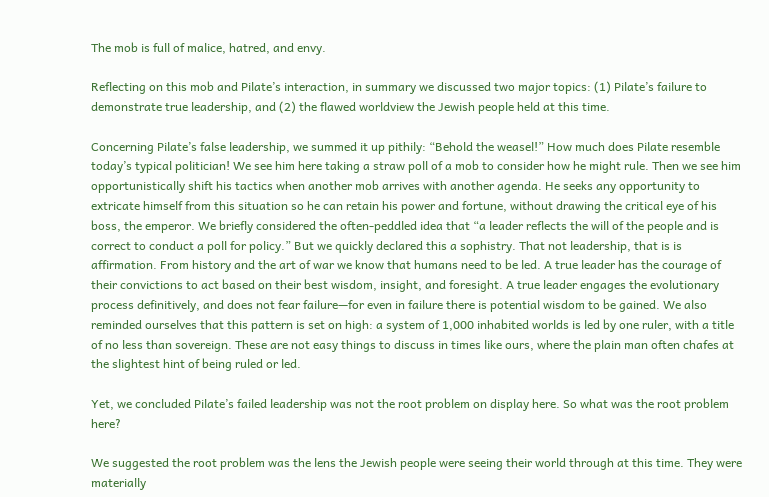The mob is full of malice, hatred, and envy.

Reflecting on this mob and Pilate’s interaction, in summary we discussed two major topics: (1) Pilate’s failure to demonstrate true leadership, and (2) the flawed worldview the Jewish people held at this time.

Concerning Pilate’s false leadership, we summed it up pithily: “Behold the weasel!” How much does Pilate resemble today’s typical politician! We see him here taking a straw poll of a mob to consider how he might rule. Then we see him opportunistically shift his tactics when another mob arrives with another agenda. He seeks any opportunity to extricate himself from this situation so he can retain his power and fortune, without drawing the critical eye of his boss, the emperor. We briefly considered the often-peddled idea that “a leader reflects the will of the people and is correct to conduct a poll for policy.” But we quickly declared this a sophistry. That not leadership, that is is affirmation. From history and the art of war we know that humans need to be led. A true leader has the courage of their convictions to act based on their best wisdom, insight, and foresight. A true leader engages the evolutionary process definitively, and does not fear failure—for even in failure there is potential wisdom to be gained. We also reminded ourselves that this pattern is set on high: a system of 1,000 inhabited worlds is led by one ruler, with a title of no less than sovereign. These are not easy things to discuss in times like ours, where the plain man often chafes at the slightest hint of being ruled or led.

Yet, we concluded Pilate’s failed leadership was not the root problem on display here. So what was the root problem here?

We suggested the root problem was the lens the Jewish people were seeing their world through at this time. They were materially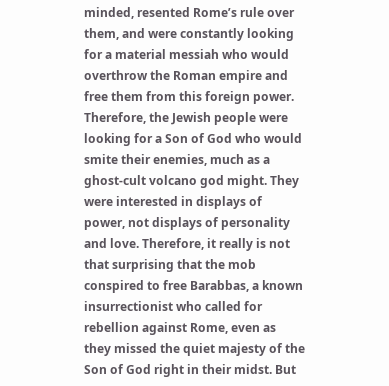minded, resented Rome’s rule over them, and were constantly looking for a material messiah who would overthrow the Roman empire and free them from this foreign power. Therefore, the Jewish people were looking for a Son of God who would smite their enemies, much as a ghost-cult volcano god might. They were interested in displays of power, not displays of personality and love. Therefore, it really is not that surprising that the mob conspired to free Barabbas, a known insurrectionist who called for rebellion against Rome, even as they missed the quiet majesty of the Son of God right in their midst. But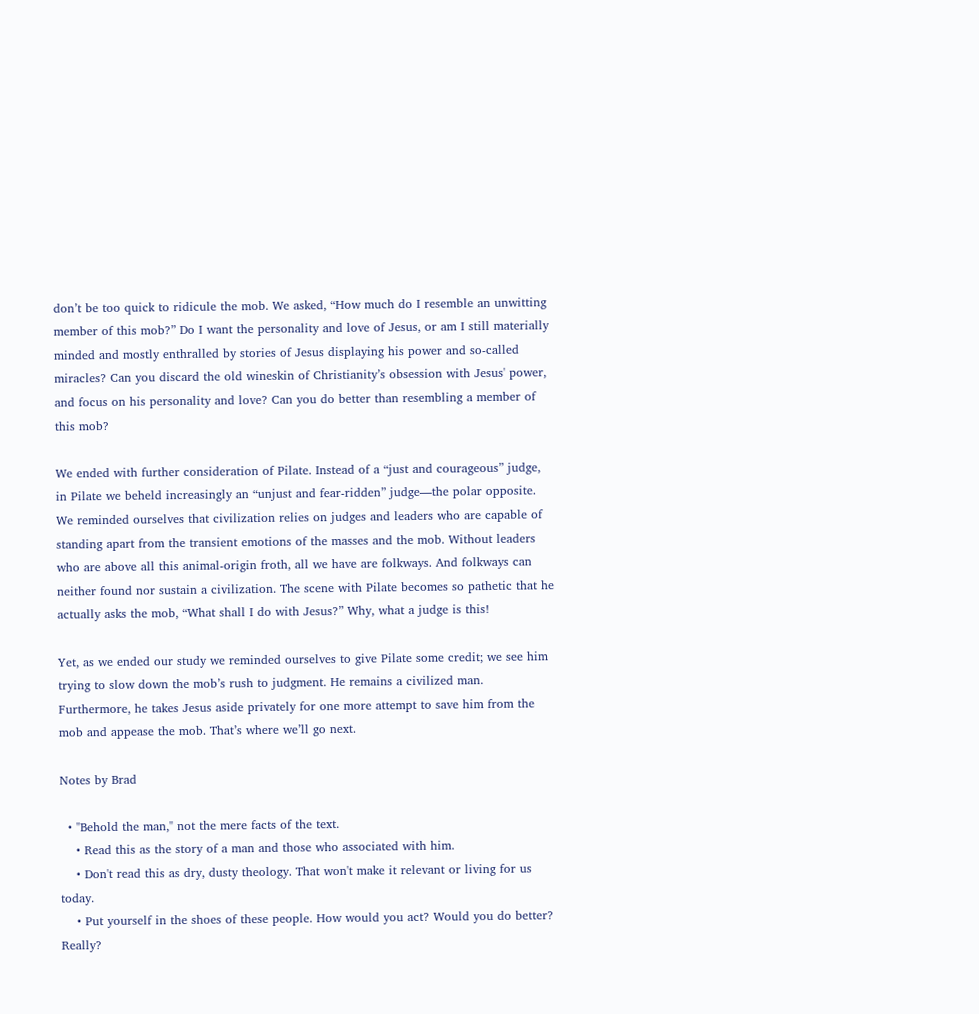don’t be too quick to ridicule the mob. We asked, “How much do I resemble an unwitting member of this mob?” Do I want the personality and love of Jesus, or am I still materially minded and mostly enthralled by stories of Jesus displaying his power and so-called miracles? Can you discard the old wineskin of Christianity’s obsession with Jesus' power, and focus on his personality and love? Can you do better than resembling a member of this mob?

We ended with further consideration of Pilate. Instead of a “just and courageous” judge, in Pilate we beheld increasingly an “unjust and fear-ridden” judge—the polar opposite. We reminded ourselves that civilization relies on judges and leaders who are capable of standing apart from the transient emotions of the masses and the mob. Without leaders who are above all this animal-origin froth, all we have are folkways. And folkways can neither found nor sustain a civilization. The scene with Pilate becomes so pathetic that he actually asks the mob, “What shall I do with Jesus?” Why, what a judge is this!

Yet, as we ended our study we reminded ourselves to give Pilate some credit; we see him trying to slow down the mob’s rush to judgment. He remains a civilized man. Furthermore, he takes Jesus aside privately for one more attempt to save him from the mob and appease the mob. That’s where we’ll go next.

Notes by Brad

  • "Behold the man," not the mere facts of the text.
    • Read this as the story of a man and those who associated with him.
    • Don't read this as dry, dusty theology. That won't make it relevant or living for us today.
    • Put yourself in the shoes of these people. How would you act? Would you do better? Really?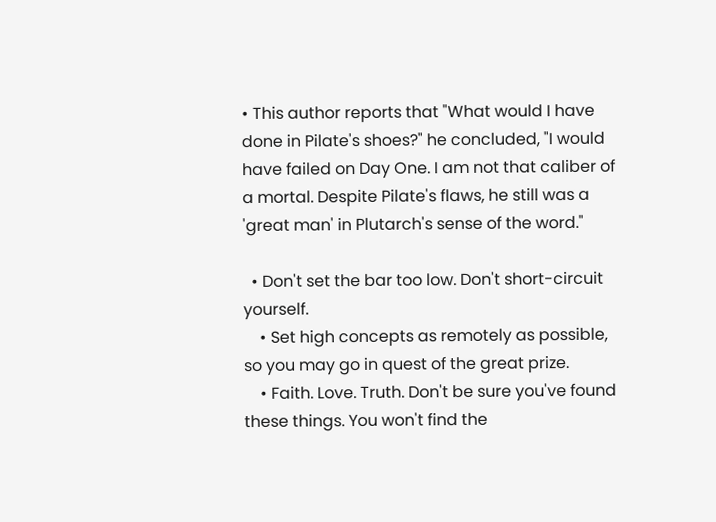• This author reports that "What would I have done in Pilate's shoes?" he concluded, "I would have failed on Day One. I am not that caliber of a mortal. Despite Pilate's flaws, he still was a 'great man' in Plutarch's sense of the word."

  • Don't set the bar too low. Don't short-circuit yourself.
    • Set high concepts as remotely as possible, so you may go in quest of the great prize.
    • Faith. Love. Truth. Don't be sure you've found these things. You won't find the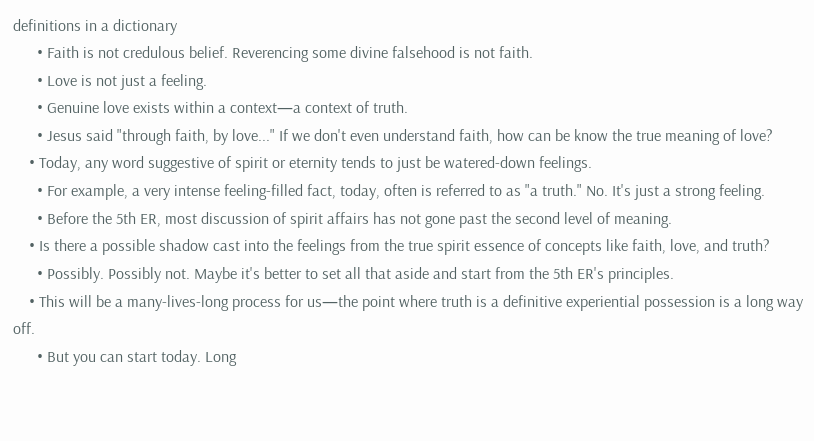definitions in a dictionary
      • Faith is not credulous belief. Reverencing some divine falsehood is not faith.
      • Love is not just a feeling.
      • Genuine love exists within a context—a context of truth.
      • Jesus said "through faith, by love..." If we don't even understand faith, how can be know the true meaning of love?
    • Today, any word suggestive of spirit or eternity tends to just be watered-down feelings.
      • For example, a very intense feeling-filled fact, today, often is referred to as "a truth." No. It's just a strong feeling.
      • Before the 5th ER, most discussion of spirit affairs has not gone past the second level of meaning.
    • Is there a possible shadow cast into the feelings from the true spirit essence of concepts like faith, love, and truth?
      • Possibly. Possibly not. Maybe it's better to set all that aside and start from the 5th ER's principles.
    • This will be a many-lives-long process for us—the point where truth is a definitive experiential possession is a long way off.
      • But you can start today. Long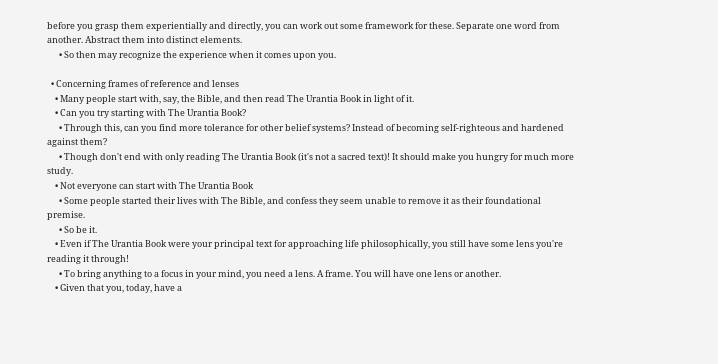before you grasp them experientially and directly, you can work out some framework for these. Separate one word from another. Abstract them into distinct elements.
      • So then may recognize the experience when it comes upon you.

  • Concerning frames of reference and lenses
    • Many people start with, say, the Bible, and then read The Urantia Book in light of it.
    • Can you try starting with The Urantia Book?
      • Through this, can you find more tolerance for other belief systems? Instead of becoming self-righteous and hardened against them?
      • Though don't end with only reading The Urantia Book (it's not a sacred text)! It should make you hungry for much more study.
    • Not everyone can start with The Urantia Book
      • Some people started their lives with The Bible, and confess they seem unable to remove it as their foundational premise.
      • So be it.
    • Even if The Urantia Book were your principal text for approaching life philosophically, you still have some lens you're reading it through!
      • To bring anything to a focus in your mind, you need a lens. A frame. You will have one lens or another.
    • Given that you, today, have a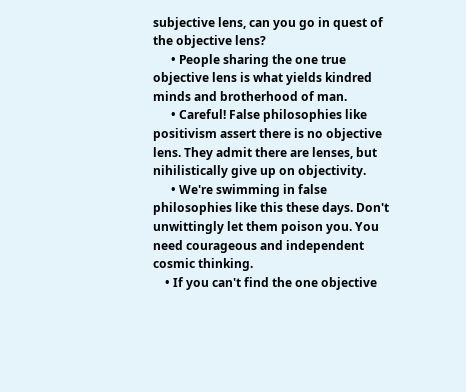subjective lens, can you go in quest of the objective lens?
      • People sharing the one true objective lens is what yields kindred minds and brotherhood of man.
      • Careful! False philosophies like positivism assert there is no objective lens. They admit there are lenses, but nihilistically give up on objectivity.
      • We're swimming in false philosophies like this these days. Don't unwittingly let them poison you. You need courageous and independent cosmic thinking.
    • If you can't find the one objective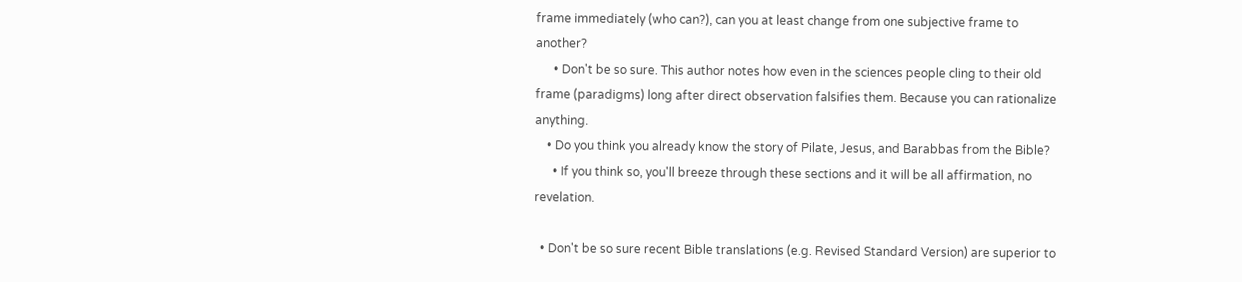frame immediately (who can?), can you at least change from one subjective frame to another?
      • Don't be so sure. This author notes how even in the sciences people cling to their old frame (paradigms) long after direct observation falsifies them. Because you can rationalize anything.
    • Do you think you already know the story of Pilate, Jesus, and Barabbas from the Bible?
      • If you think so, you'll breeze through these sections and it will be all affirmation, no revelation.

  • Don't be so sure recent Bible translations (e.g. Revised Standard Version) are superior to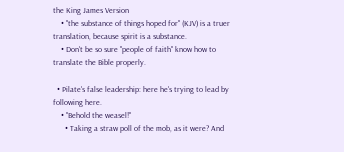the King James Version
    • "the substance of things hoped for" (KJV) is a truer translation, because spirit is a substance.
    • Don't be so sure "people of faith" know how to translate the Bible properly.

  • Pilate's false leadership: here he's trying to lead by following here.
    • "Behold the weasel!"
      • Taking a straw poll of the mob, as it were? And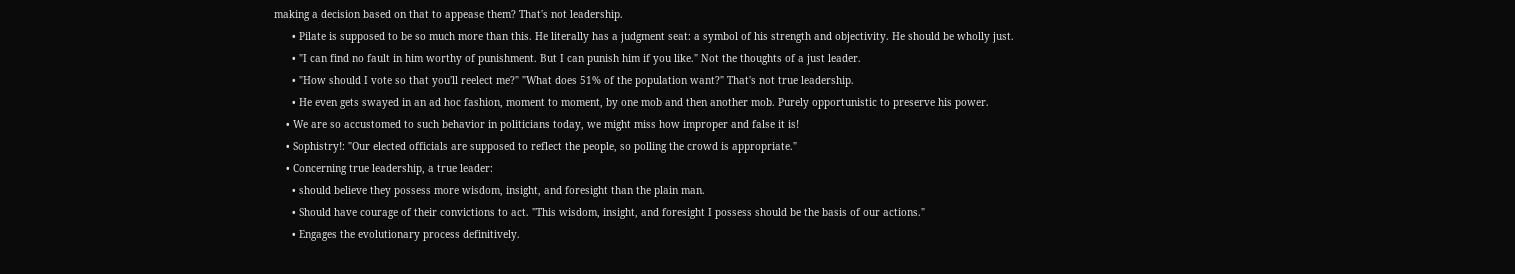making a decision based on that to appease them? That's not leadership.
      • Pilate is supposed to be so much more than this. He literally has a judgment seat: a symbol of his strength and objectivity. He should be wholly just.
      • "I can find no fault in him worthy of punishment. But I can punish him if you like." Not the thoughts of a just leader.
      • "How should I vote so that you'll reelect me?" "What does 51% of the population want?" That's not true leadership.
      • He even gets swayed in an ad hoc fashion, moment to moment, by one mob and then another mob. Purely opportunistic to preserve his power.
    • We are so accustomed to such behavior in politicians today, we might miss how improper and false it is!
    • Sophistry!: "Our elected officials are supposed to reflect the people, so polling the crowd is appropriate."
    • Concerning true leadership, a true leader:
      • should believe they possess more wisdom, insight, and foresight than the plain man.
      • Should have courage of their convictions to act. "This wisdom, insight, and foresight I possess should be the basis of our actions."
      • Engages the evolutionary process definitively.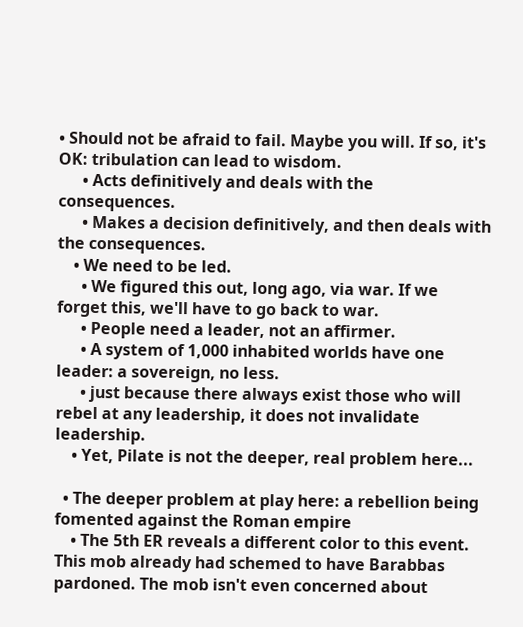• Should not be afraid to fail. Maybe you will. If so, it's OK: tribulation can lead to wisdom.
      • Acts definitively and deals with the consequences.
      • Makes a decision definitively, and then deals with the consequences.
    • We need to be led.
      • We figured this out, long ago, via war. If we forget this, we'll have to go back to war.
      • People need a leader, not an affirmer.
      • A system of 1,000 inhabited worlds have one leader: a sovereign, no less.
      • just because there always exist those who will rebel at any leadership, it does not invalidate leadership.
    • Yet, Pilate is not the deeper, real problem here...

  • The deeper problem at play here: a rebellion being fomented against the Roman empire
    • The 5th ER reveals a different color to this event. This mob already had schemed to have Barabbas pardoned. The mob isn't even concerned about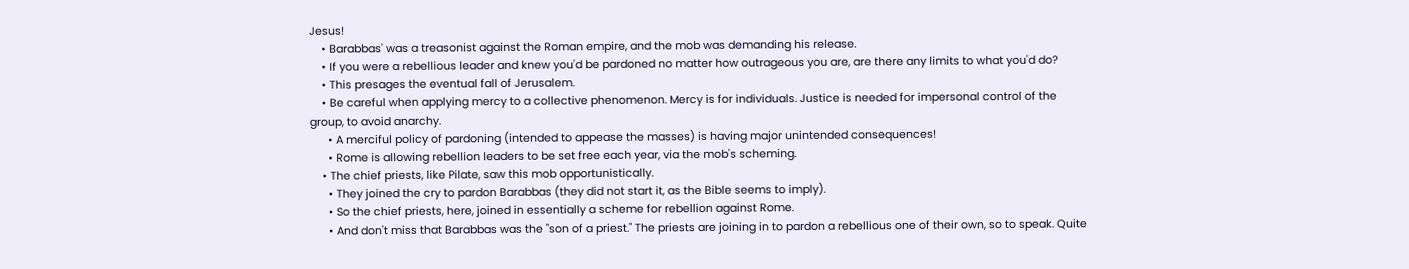Jesus!
    • Barabbas' was a treasonist against the Roman empire, and the mob was demanding his release.
    • If you were a rebellious leader and knew you'd be pardoned no matter how outrageous you are, are there any limits to what you'd do?
    • This presages the eventual fall of Jerusalem.
    • Be careful when applying mercy to a collective phenomenon. Mercy is for individuals. Justice is needed for impersonal control of the group, to avoid anarchy.
      • A merciful policy of pardoning (intended to appease the masses) is having major unintended consequences!
      • Rome is allowing rebellion leaders to be set free each year, via the mob's scheming.
    • The chief priests, like Pilate, saw this mob opportunistically.
      • They joined the cry to pardon Barabbas (they did not start it, as the Bible seems to imply).
      • So the chief priests, here, joined in essentially a scheme for rebellion against Rome.
      • And don't miss that Barabbas was the "son of a priest." The priests are joining in to pardon a rebellious one of their own, so to speak. Quite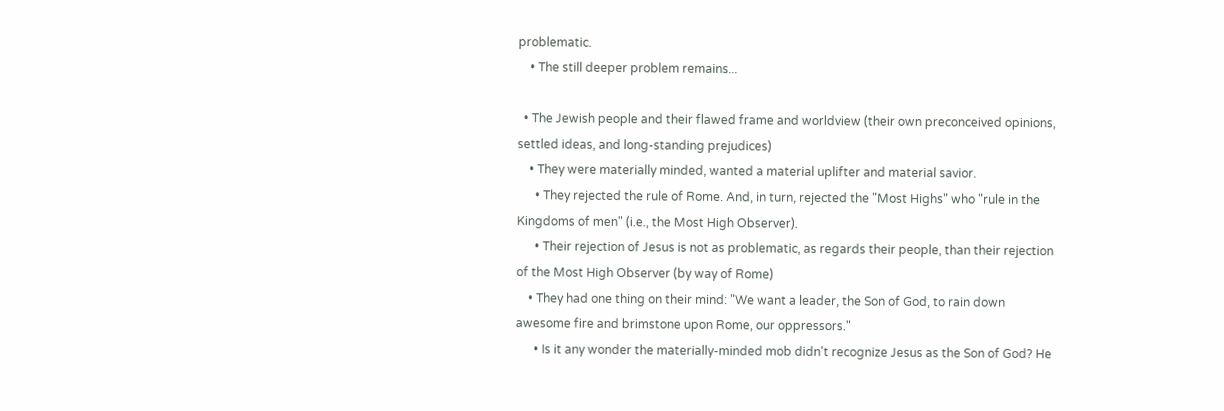problematic.
    • The still deeper problem remains...

  • The Jewish people and their flawed frame and worldview (their own preconceived opinions, settled ideas, and long-standing prejudices)
    • They were materially minded, wanted a material uplifter and material savior.
      • They rejected the rule of Rome. And, in turn, rejected the "Most Highs" who "rule in the Kingdoms of men" (i.e., the Most High Observer).
      • Their rejection of Jesus is not as problematic, as regards their people, than their rejection of the Most High Observer (by way of Rome)
    • They had one thing on their mind: "We want a leader, the Son of God, to rain down awesome fire and brimstone upon Rome, our oppressors."
      • Is it any wonder the materially-minded mob didn't recognize Jesus as the Son of God? He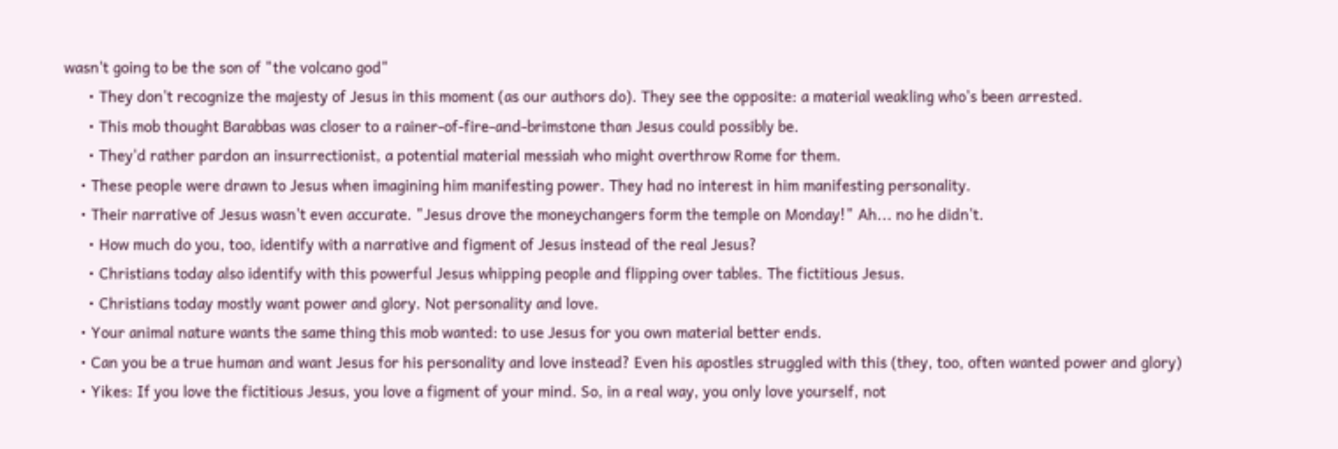wasn't going to be the son of "the volcano god"
      • They don't recognize the majesty of Jesus in this moment (as our authors do). They see the opposite: a material weakling who's been arrested.
      • This mob thought Barabbas was closer to a rainer-of-fire-and-brimstone than Jesus could possibly be.
      • They'd rather pardon an insurrectionist, a potential material messiah who might overthrow Rome for them.
    • These people were drawn to Jesus when imagining him manifesting power. They had no interest in him manifesting personality.
    • Their narrative of Jesus wasn't even accurate. "Jesus drove the moneychangers form the temple on Monday!" Ah... no he didn't.
      • How much do you, too, identify with a narrative and figment of Jesus instead of the real Jesus?
      • Christians today also identify with this powerful Jesus whipping people and flipping over tables. The fictitious Jesus.
      • Christians today mostly want power and glory. Not personality and love.
    • Your animal nature wants the same thing this mob wanted: to use Jesus for you own material better ends.
    • Can you be a true human and want Jesus for his personality and love instead? Even his apostles struggled with this (they, too, often wanted power and glory)
    • Yikes: If you love the fictitious Jesus, you love a figment of your mind. So, in a real way, you only love yourself, not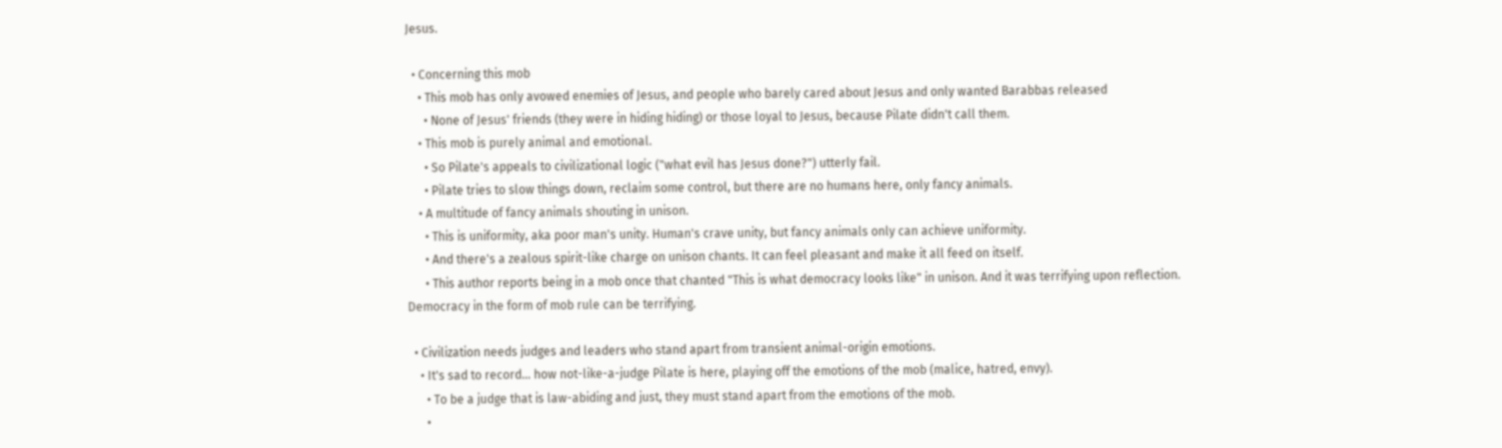Jesus.

  • Concerning this mob
    • This mob has only avowed enemies of Jesus, and people who barely cared about Jesus and only wanted Barabbas released
      • None of Jesus' friends (they were in hiding hiding) or those loyal to Jesus, because Pilate didn't call them.
    • This mob is purely animal and emotional.
      • So Pilate's appeals to civilizational logic ("what evil has Jesus done?") utterly fail.
      • Pilate tries to slow things down, reclaim some control, but there are no humans here, only fancy animals.
    • A multitude of fancy animals shouting in unison.
      • This is uniformity, aka poor man's unity. Human's crave unity, but fancy animals only can achieve uniformity.
      • And there's a zealous spirit-like charge on unison chants. It can feel pleasant and make it all feed on itself.
      • This author reports being in a mob once that chanted "This is what democracy looks like" in unison. And it was terrifying upon reflection. Democracy in the form of mob rule can be terrifying.

  • Civilization needs judges and leaders who stand apart from transient animal-origin emotions.
    • It's sad to record... how not-like-a-judge Pilate is here, playing off the emotions of the mob (malice, hatred, envy).
      • To be a judge that is law-abiding and just, they must stand apart from the emotions of the mob.
      •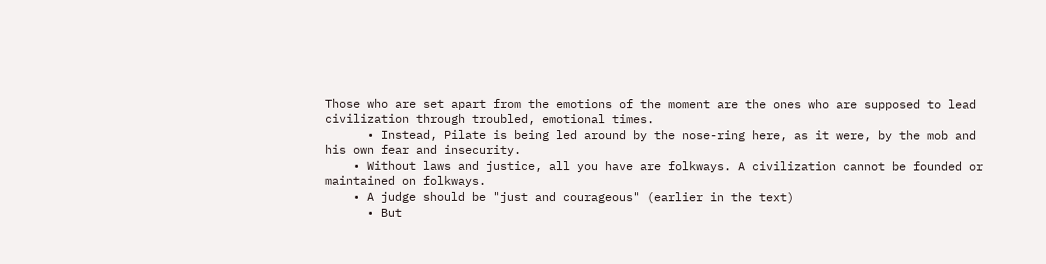Those who are set apart from the emotions of the moment are the ones who are supposed to lead civilization through troubled, emotional times.
      • Instead, Pilate is being led around by the nose-ring here, as it were, by the mob and his own fear and insecurity.
    • Without laws and justice, all you have are folkways. A civilization cannot be founded or maintained on folkways.
    • A judge should be "just and courageous" (earlier in the text)
      • But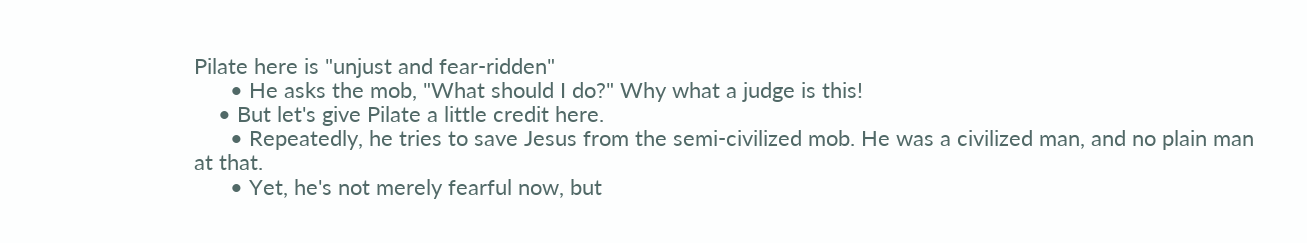Pilate here is "unjust and fear-ridden"
      • He asks the mob, "What should I do?" Why what a judge is this!
    • But let's give Pilate a little credit here.
      • Repeatedly, he tries to save Jesus from the semi-civilized mob. He was a civilized man, and no plain man at that.
      • Yet, he's not merely fearful now, but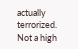actually terrorized. Not a high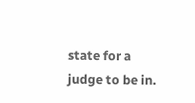state for a judge to be in.